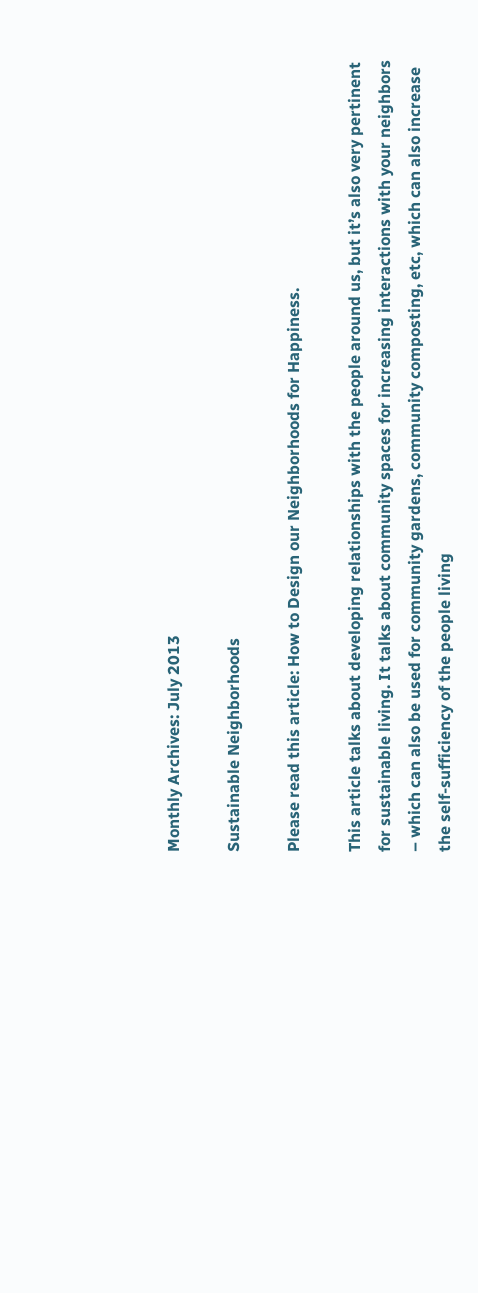Monthly Archives: July 2013

Sustainable Neighborhoods

Please read this article: How to Design our Neighborhoods for Happiness.

This article talks about developing relationships with the people around us, but it’s also very pertinent for sustainable living. It talks about community spaces for increasing interactions with your neighbors – which can also be used for community gardens, community composting, etc, which can also increase the self-sufficiency of the people living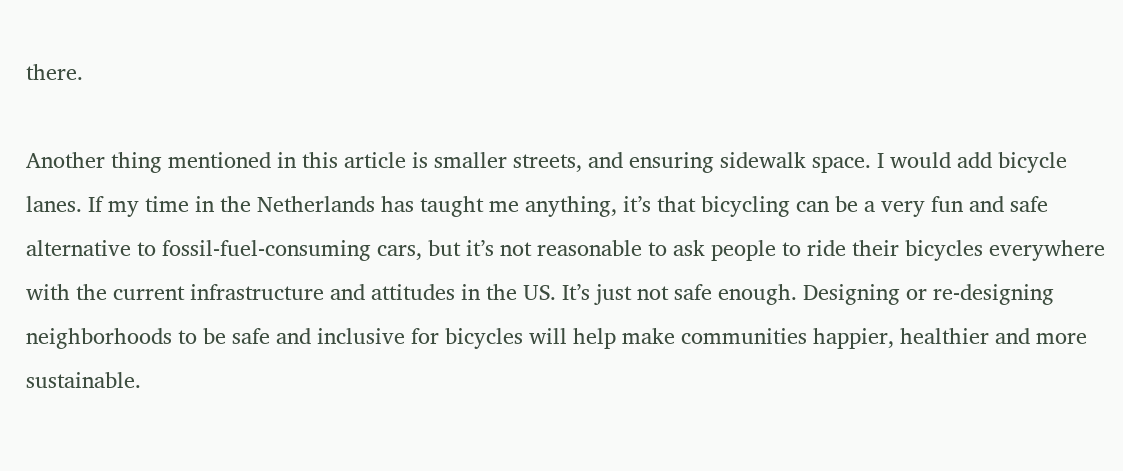there.

Another thing mentioned in this article is smaller streets, and ensuring sidewalk space. I would add bicycle lanes. If my time in the Netherlands has taught me anything, it’s that bicycling can be a very fun and safe alternative to fossil-fuel-consuming cars, but it’s not reasonable to ask people to ride their bicycles everywhere with the current infrastructure and attitudes in the US. It’s just not safe enough. Designing or re-designing neighborhoods to be safe and inclusive for bicycles will help make communities happier, healthier and more sustainable.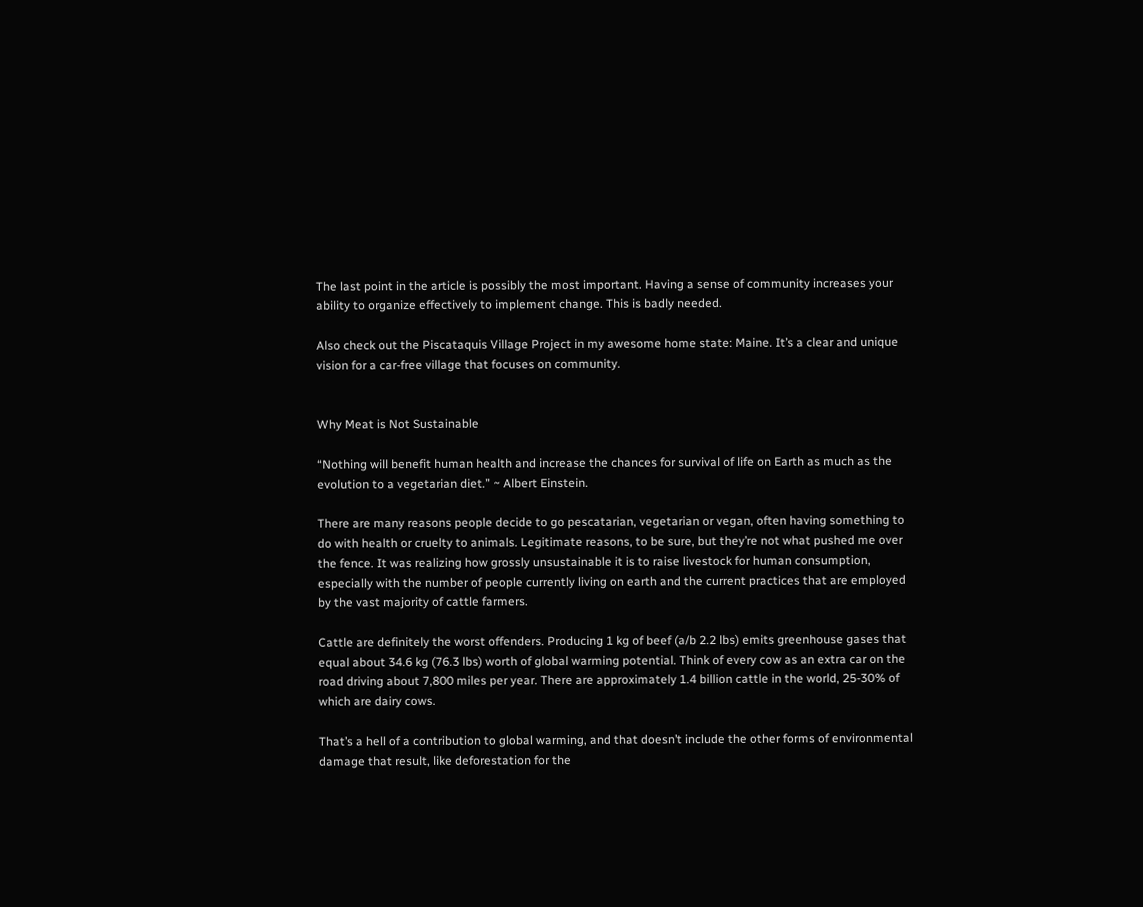The last point in the article is possibly the most important. Having a sense of community increases your ability to organize effectively to implement change. This is badly needed.

Also check out the Piscataquis Village Project in my awesome home state: Maine. It’s a clear and unique vision for a car-free village that focuses on community.


Why Meat is Not Sustainable

“Nothing will benefit human health and increase the chances for survival of life on Earth as much as the evolution to a vegetarian diet.” ~ Albert Einstein.

There are many reasons people decide to go pescatarian, vegetarian or vegan, often having something to do with health or cruelty to animals. Legitimate reasons, to be sure, but they’re not what pushed me over the fence. It was realizing how grossly unsustainable it is to raise livestock for human consumption, especially with the number of people currently living on earth and the current practices that are employed by the vast majority of cattle farmers.

Cattle are definitely the worst offenders. Producing 1 kg of beef (a/b 2.2 lbs) emits greenhouse gases that equal about 34.6 kg (76.3 lbs) worth of global warming potential. Think of every cow as an extra car on the road driving about 7,800 miles per year. There are approximately 1.4 billion cattle in the world, 25-30% of which are dairy cows.

That’s a hell of a contribution to global warming, and that doesn’t include the other forms of environmental damage that result, like deforestation for the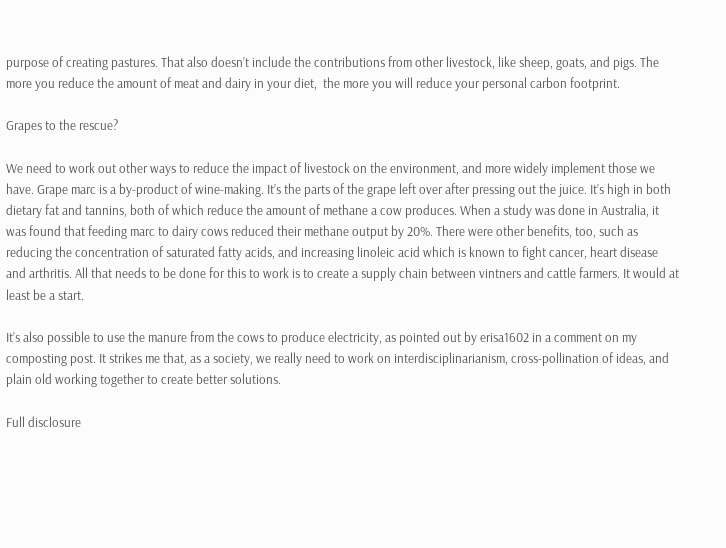purpose of creating pastures. That also doesn’t include the contributions from other livestock, like sheep, goats, and pigs. The more you reduce the amount of meat and dairy in your diet,  the more you will reduce your personal carbon footprint.

Grapes to the rescue?

We need to work out other ways to reduce the impact of livestock on the environment, and more widely implement those we have. Grape marc is a by-product of wine-making. It’s the parts of the grape left over after pressing out the juice. It’s high in both dietary fat and tannins, both of which reduce the amount of methane a cow produces. When a study was done in Australia, it was found that feeding marc to dairy cows reduced their methane output by 20%. There were other benefits, too, such as reducing the concentration of saturated fatty acids, and increasing linoleic acid which is known to fight cancer, heart disease and arthritis. All that needs to be done for this to work is to create a supply chain between vintners and cattle farmers. It would at least be a start.

It’s also possible to use the manure from the cows to produce electricity, as pointed out by erisa1602 in a comment on my composting post. It strikes me that, as a society, we really need to work on interdisciplinarianism, cross-pollination of ideas, and plain old working together to create better solutions.

Full disclosure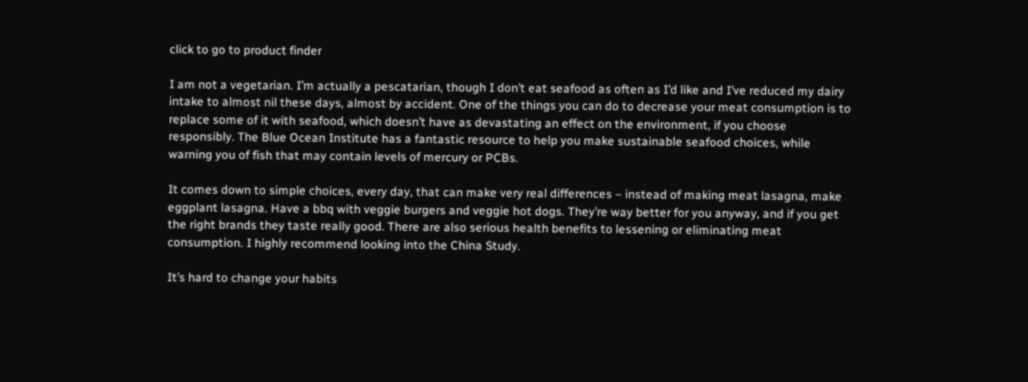click to go to product finder

I am not a vegetarian. I’m actually a pescatarian, though I don’t eat seafood as often as I’d like and I’ve reduced my dairy intake to almost nil these days, almost by accident. One of the things you can do to decrease your meat consumption is to replace some of it with seafood, which doesn’t have as devastating an effect on the environment, if you choose responsibly. The Blue Ocean Institute has a fantastic resource to help you make sustainable seafood choices, while warning you of fish that may contain levels of mercury or PCBs.

It comes down to simple choices, every day, that can make very real differences – instead of making meat lasagna, make eggplant lasagna. Have a bbq with veggie burgers and veggie hot dogs. They’re way better for you anyway, and if you get the right brands they taste really good. There are also serious health benefits to lessening or eliminating meat consumption. I highly recommend looking into the China Study.

It’s hard to change your habits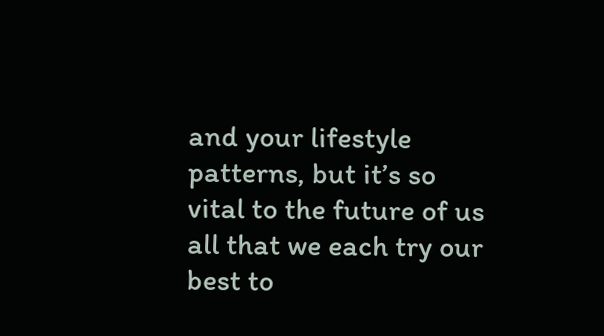and your lifestyle patterns, but it’s so vital to the future of us all that we each try our best to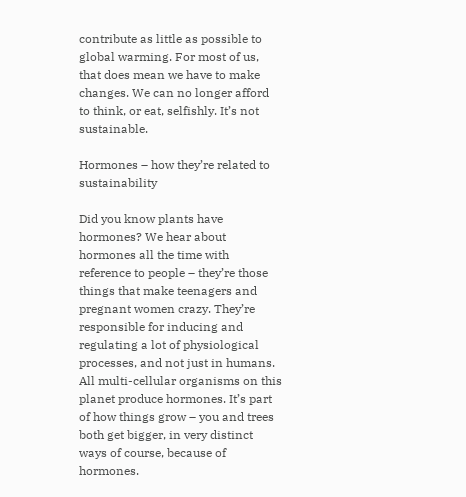contribute as little as possible to global warming. For most of us, that does mean we have to make changes. We can no longer afford to think, or eat, selfishly. It’s not sustainable.

Hormones – how they’re related to sustainability

Did you know plants have hormones? We hear about hormones all the time with reference to people – they’re those things that make teenagers and pregnant women crazy. They’re responsible for inducing and regulating a lot of physiological processes, and not just in humans. All multi-cellular organisms on this planet produce hormones. It’s part of how things grow – you and trees both get bigger, in very distinct ways of course, because of hormones.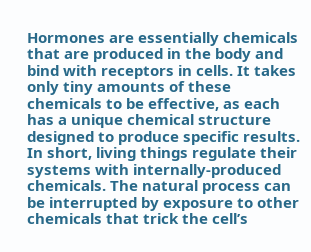Hormones are essentially chemicals that are produced in the body and bind with receptors in cells. It takes only tiny amounts of these chemicals to be effective, as each has a unique chemical structure designed to produce specific results. In short, living things regulate their systems with internally-produced chemicals. The natural process can be interrupted by exposure to other chemicals that trick the cell’s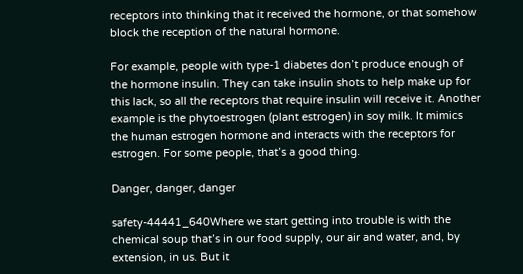receptors into thinking that it received the hormone, or that somehow block the reception of the natural hormone.

For example, people with type-1 diabetes don’t produce enough of the hormone insulin. They can take insulin shots to help make up for this lack, so all the receptors that require insulin will receive it. Another example is the phytoestrogen (plant estrogen) in soy milk. It mimics the human estrogen hormone and interacts with the receptors for estrogen. For some people, that’s a good thing.

Danger, danger, danger

safety-44441_640Where we start getting into trouble is with the chemical soup that’s in our food supply, our air and water, and, by extension, in us. But it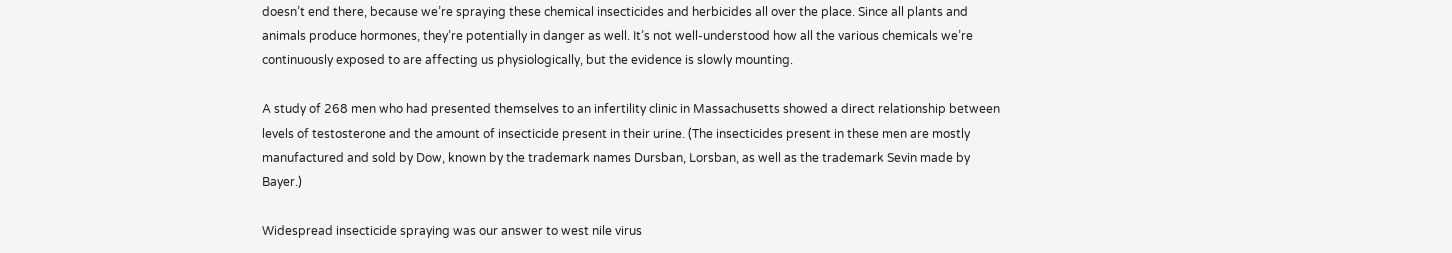doesn’t end there, because we’re spraying these chemical insecticides and herbicides all over the place. Since all plants and animals produce hormones, they’re potentially in danger as well. It’s not well-understood how all the various chemicals we’re continuously exposed to are affecting us physiologically, but the evidence is slowly mounting.

A study of 268 men who had presented themselves to an infertility clinic in Massachusetts showed a direct relationship between levels of testosterone and the amount of insecticide present in their urine. (The insecticides present in these men are mostly manufactured and sold by Dow, known by the trademark names Dursban, Lorsban, as well as the trademark Sevin made by Bayer.)

Widespread insecticide spraying was our answer to west nile virus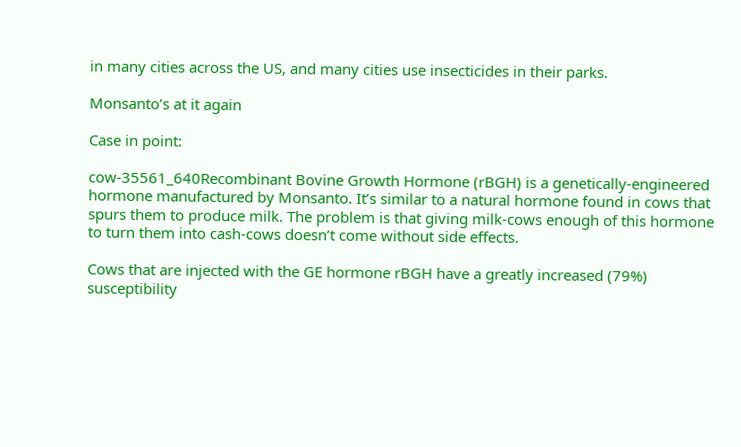in many cities across the US, and many cities use insecticides in their parks.

Monsanto’s at it again

Case in point:

cow-35561_640Recombinant Bovine Growth Hormone (rBGH) is a genetically-engineered hormone manufactured by Monsanto. It’s similar to a natural hormone found in cows that spurs them to produce milk. The problem is that giving milk-cows enough of this hormone to turn them into cash-cows doesn’t come without side effects.

Cows that are injected with the GE hormone rBGH have a greatly increased (79%) susceptibility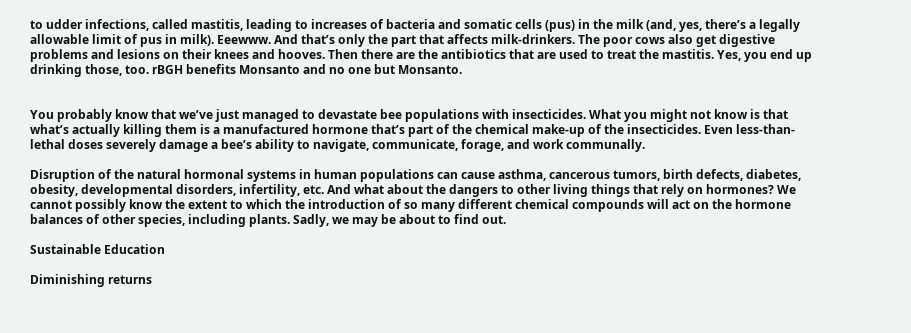to udder infections, called mastitis, leading to increases of bacteria and somatic cells (pus) in the milk (and, yes, there’s a legally allowable limit of pus in milk). Eeewww. And that’s only the part that affects milk-drinkers. The poor cows also get digestive problems and lesions on their knees and hooves. Then there are the antibiotics that are used to treat the mastitis. Yes, you end up drinking those, too. rBGH benefits Monsanto and no one but Monsanto.


You probably know that we’ve just managed to devastate bee populations with insecticides. What you might not know is that what’s actually killing them is a manufactured hormone that’s part of the chemical make-up of the insecticides. Even less-than-lethal doses severely damage a bee’s ability to navigate, communicate, forage, and work communally.

Disruption of the natural hormonal systems in human populations can cause asthma, cancerous tumors, birth defects, diabetes, obesity, developmental disorders, infertility, etc. And what about the dangers to other living things that rely on hormones? We cannot possibly know the extent to which the introduction of so many different chemical compounds will act on the hormone balances of other species, including plants. Sadly, we may be about to find out.

Sustainable Education

Diminishing returns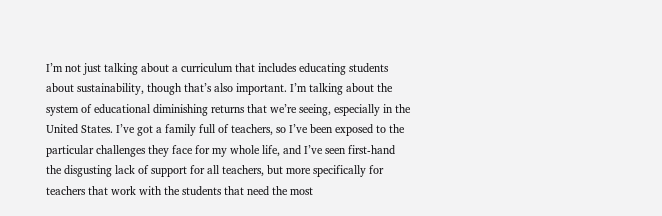I’m not just talking about a curriculum that includes educating students about sustainability, though that’s also important. I’m talking about the system of educational diminishing returns that we’re seeing, especially in the United States. I’ve got a family full of teachers, so I’ve been exposed to the particular challenges they face for my whole life, and I’ve seen first-hand the disgusting lack of support for all teachers, but more specifically for teachers that work with the students that need the most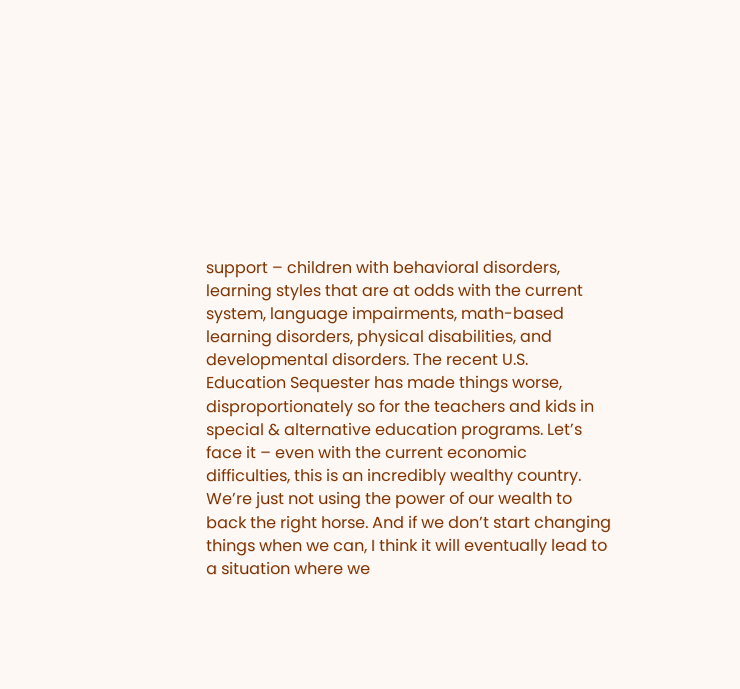support – children with behavioral disorders, learning styles that are at odds with the current system, language impairments, math-based learning disorders, physical disabilities, and developmental disorders. The recent U.S. Education Sequester has made things worse, disproportionately so for the teachers and kids in special & alternative education programs. Let’s face it – even with the current economic difficulties, this is an incredibly wealthy country. We’re just not using the power of our wealth to back the right horse. And if we don’t start changing things when we can, I think it will eventually lead to a situation where we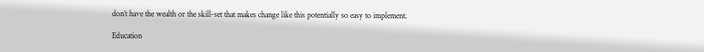don’t have the wealth or the skill-set that makes change like this potentially so easy to implement.

Education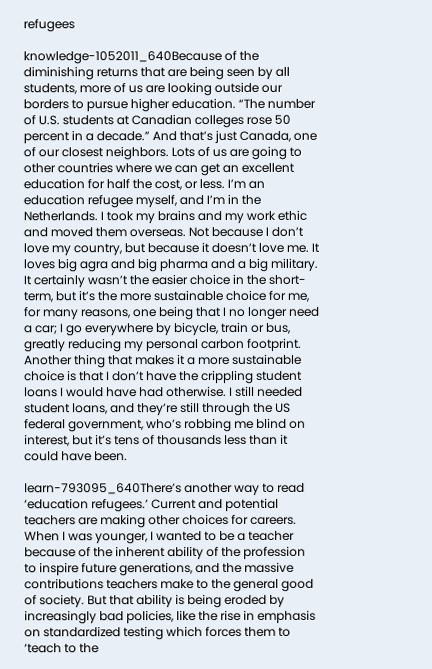refugees

knowledge-1052011_640Because of the diminishing returns that are being seen by all students, more of us are looking outside our borders to pursue higher education. “The number of U.S. students at Canadian colleges rose 50 percent in a decade.” And that’s just Canada, one of our closest neighbors. Lots of us are going to other countries where we can get an excellent education for half the cost, or less. I’m an education refugee myself, and I’m in the Netherlands. I took my brains and my work ethic and moved them overseas. Not because I don’t love my country, but because it doesn’t love me. It loves big agra and big pharma and a big military. It certainly wasn’t the easier choice in the short-term, but it’s the more sustainable choice for me, for many reasons, one being that I no longer need a car; I go everywhere by bicycle, train or bus, greatly reducing my personal carbon footprint. Another thing that makes it a more sustainable choice is that I don’t have the crippling student loans I would have had otherwise. I still needed student loans, and they’re still through the US federal government, who’s robbing me blind on interest, but it’s tens of thousands less than it could have been.

learn-793095_640There’s another way to read ‘education refugees.’ Current and potential teachers are making other choices for careers. When I was younger, I wanted to be a teacher because of the inherent ability of the profession to inspire future generations, and the massive contributions teachers make to the general good of society. But that ability is being eroded by increasingly bad policies, like the rise in emphasis on standardized testing which forces them to ‘teach to the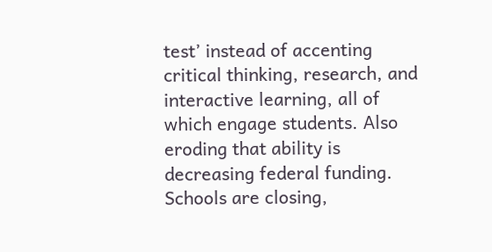test’ instead of accenting critical thinking, research, and interactive learning, all of which engage students. Also eroding that ability is decreasing federal funding. Schools are closing,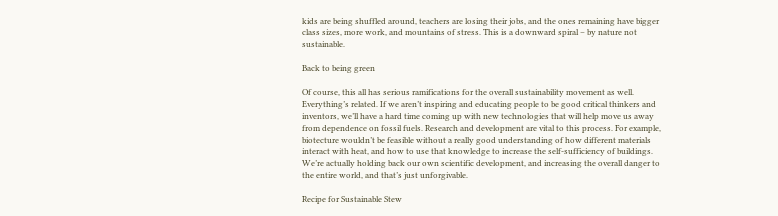kids are being shuffled around, teachers are losing their jobs, and the ones remaining have bigger class sizes, more work, and mountains of stress. This is a downward spiral – by nature not sustainable.

Back to being green

Of course, this all has serious ramifications for the overall sustainability movement as well. Everything’s related. If we aren’t inspiring and educating people to be good critical thinkers and inventors, we’ll have a hard time coming up with new technologies that will help move us away from dependence on fossil fuels. Research and development are vital to this process. For example, biotecture wouldn’t be feasible without a really good understanding of how different materials interact with heat, and how to use that knowledge to increase the self-sufficiency of buildings. We’re actually holding back our own scientific development, and increasing the overall danger to the entire world, and that’s just unforgivable.

Recipe for Sustainable Stew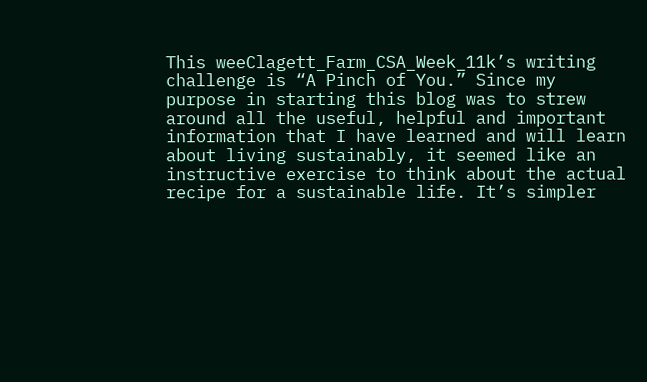This weeClagett_Farm_CSA_Week_11k’s writing challenge is “A Pinch of You.” Since my purpose in starting this blog was to strew around all the useful, helpful and important information that I have learned and will learn about living sustainably, it seemed like an instructive exercise to think about the actual recipe for a sustainable life. It’s simpler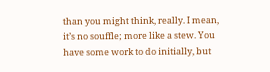than you might think, really. I mean, it’s no souffle; more like a stew. You have some work to do initially, but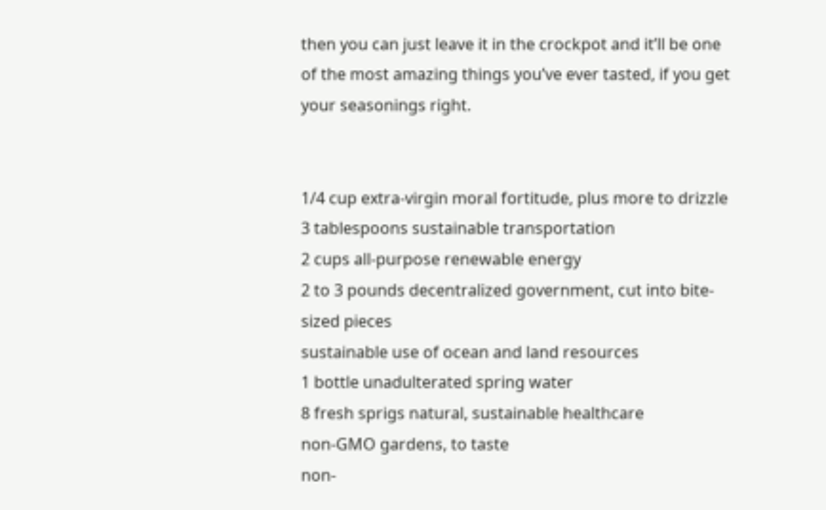then you can just leave it in the crockpot and it’ll be one of the most amazing things you’ve ever tasted, if you get your seasonings right.


1/4 cup extra-virgin moral fortitude, plus more to drizzle
3 tablespoons sustainable transportation
2 cups all-purpose renewable energy
2 to 3 pounds decentralized government, cut into bite-sized pieces
sustainable use of ocean and land resources
1 bottle unadulterated spring water
8 fresh sprigs natural, sustainable healthcare
non-GMO gardens, to taste
non-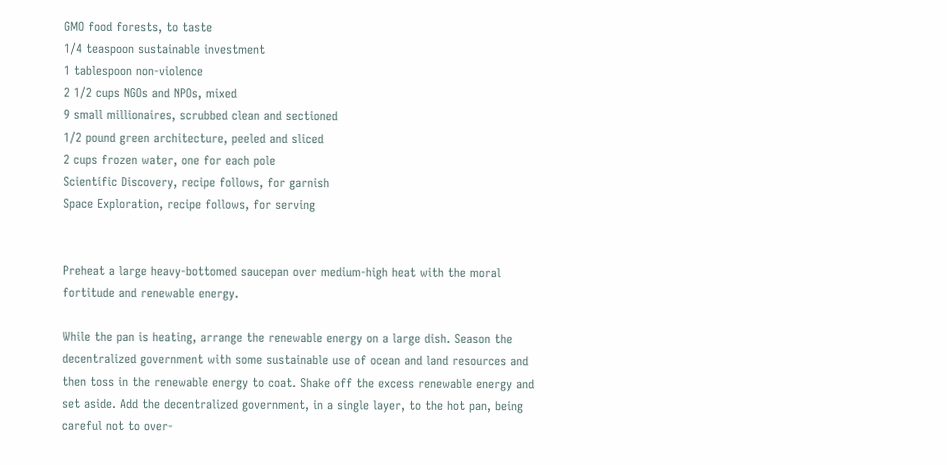GMO food forests, to taste
1/4 teaspoon sustainable investment
1 tablespoon non-violence
2 1/2 cups NGOs and NPOs, mixed
9 small millionaires, scrubbed clean and sectioned
1/2 pound green architecture, peeled and sliced
2 cups frozen water, one for each pole
Scientific Discovery, recipe follows, for garnish
Space Exploration, recipe follows, for serving


Preheat a large heavy-bottomed saucepan over medium-high heat with the moral fortitude and renewable energy.

While the pan is heating, arrange the renewable energy on a large dish. Season the decentralized government with some sustainable use of ocean and land resources and then toss in the renewable energy to coat. Shake off the excess renewable energy and set aside. Add the decentralized government, in a single layer, to the hot pan, being careful not to over-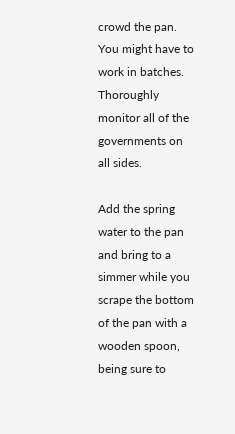crowd the pan. You might have to work in batches. Thoroughly monitor all of the governments on all sides.

Add the spring water to the pan and bring to a simmer while you scrape the bottom of the pan with a wooden spoon, being sure to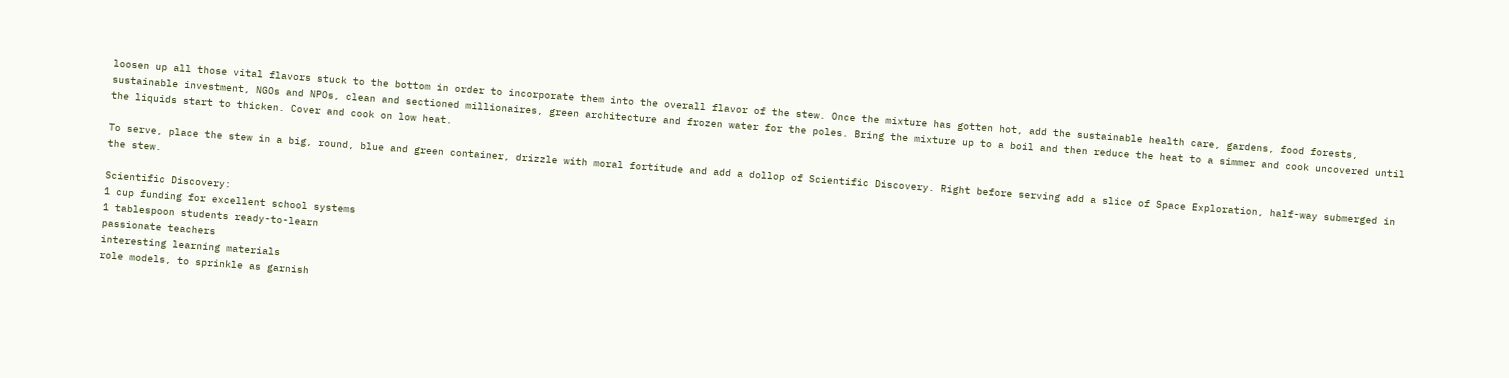loosen up all those vital flavors stuck to the bottom in order to incorporate them into the overall flavor of the stew. Once the mixture has gotten hot, add the sustainable health care, gardens, food forests, sustainable investment, NGOs and NPOs, clean and sectioned millionaires, green architecture and frozen water for the poles. Bring the mixture up to a boil and then reduce the heat to a simmer and cook uncovered until the liquids start to thicken. Cover and cook on low heat.

To serve, place the stew in a big, round, blue and green container, drizzle with moral fortitude and add a dollop of Scientific Discovery. Right before serving add a slice of Space Exploration, half-way submerged in the stew.

Scientific Discovery:
1 cup funding for excellent school systems
1 tablespoon students ready-to-learn
passionate teachers
interesting learning materials
role models, to sprinkle as garnish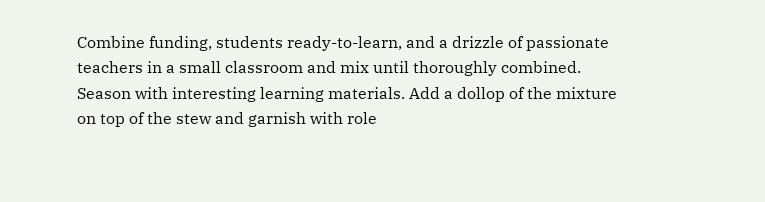Combine funding, students ready-to-learn, and a drizzle of passionate teachers in a small classroom and mix until thoroughly combined. Season with interesting learning materials. Add a dollop of the mixture on top of the stew and garnish with role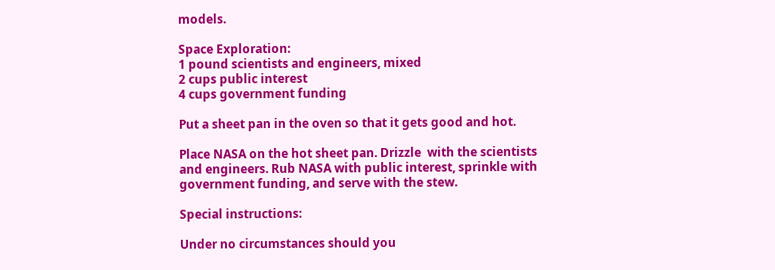models.

Space Exploration:
1 pound scientists and engineers, mixed
2 cups public interest
4 cups government funding

Put a sheet pan in the oven so that it gets good and hot.

Place NASA on the hot sheet pan. Drizzle  with the scientists and engineers. Rub NASA with public interest, sprinkle with government funding, and serve with the stew.

Special instructions:

Under no circumstances should you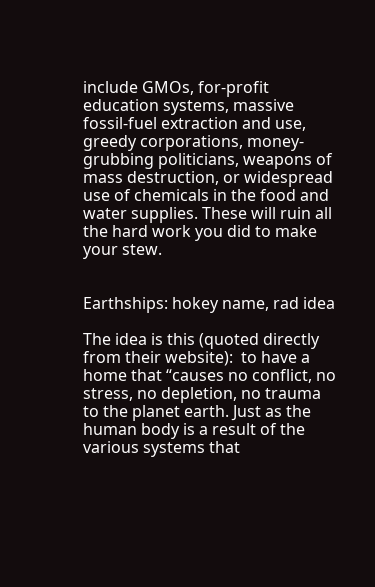include GMOs, for-profit education systems, massive fossil-fuel extraction and use, greedy corporations, money-grubbing politicians, weapons of mass destruction, or widespread use of chemicals in the food and water supplies. These will ruin all the hard work you did to make your stew.


Earthships: hokey name, rad idea

The idea is this (quoted directly from their website):  to have a home that “causes no conflict, no stress, no depletion, no trauma to the planet earth. Just as the human body is a result of the various systems that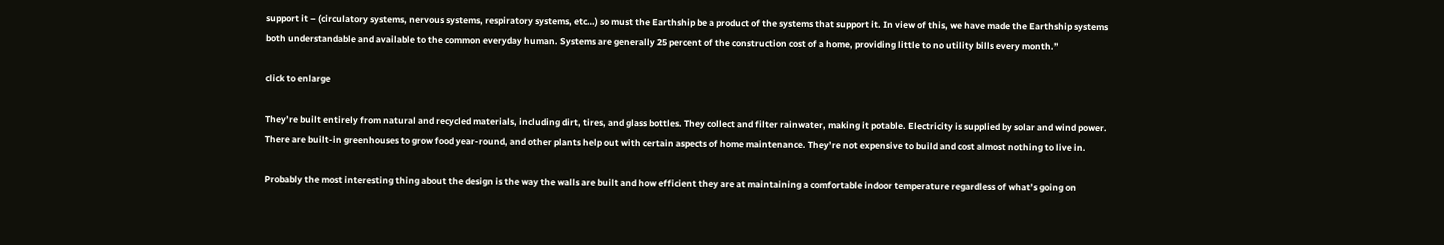support it – (circulatory systems, nervous systems, respiratory systems, etc…) so must the Earthship be a product of the systems that support it. In view of this, we have made the Earthship systems both understandable and available to the common everyday human. Systems are generally 25 percent of the construction cost of a home, providing little to no utility bills every month.”

click to enlarge

They’re built entirely from natural and recycled materials, including dirt, tires, and glass bottles. They collect and filter rainwater, making it potable. Electricity is supplied by solar and wind power. There are built-in greenhouses to grow food year-round, and other plants help out with certain aspects of home maintenance. They’re not expensive to build and cost almost nothing to live in.

Probably the most interesting thing about the design is the way the walls are built and how efficient they are at maintaining a comfortable indoor temperature regardless of what’s going on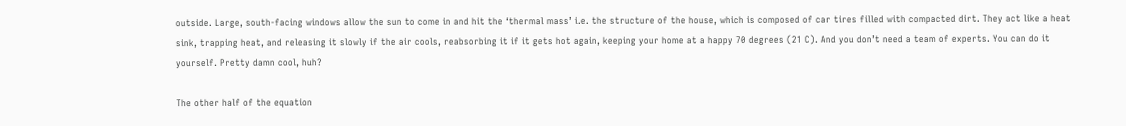outside. Large, south-facing windows allow the sun to come in and hit the ‘thermal mass’ i.e. the structure of the house, which is composed of car tires filled with compacted dirt. They act like a heat sink, trapping heat, and releasing it slowly if the air cools, reabsorbing it if it gets hot again, keeping your home at a happy 70 degrees (21 C). And you don’t need a team of experts. You can do it yourself. Pretty damn cool, huh?

The other half of the equation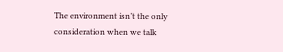The environment isn’t the only consideration when we talk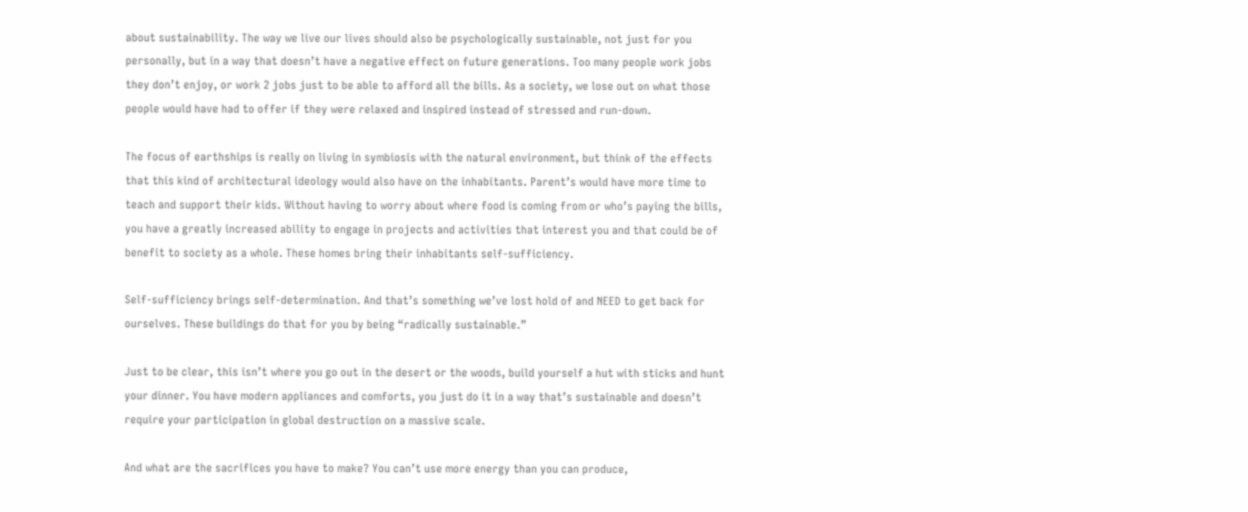about sustainability. The way we live our lives should also be psychologically sustainable, not just for you personally, but in a way that doesn’t have a negative effect on future generations. Too many people work jobs they don’t enjoy, or work 2 jobs just to be able to afford all the bills. As a society, we lose out on what those people would have had to offer if they were relaxed and inspired instead of stressed and run-down.

The focus of earthships is really on living in symbiosis with the natural environment, but think of the effects that this kind of architectural ideology would also have on the inhabitants. Parent’s would have more time to teach and support their kids. Without having to worry about where food is coming from or who’s paying the bills, you have a greatly increased ability to engage in projects and activities that interest you and that could be of benefit to society as a whole. These homes bring their inhabitants self-sufficiency.

Self-sufficiency brings self-determination. And that’s something we’ve lost hold of and NEED to get back for ourselves. These buildings do that for you by being “radically sustainable.”

Just to be clear, this isn’t where you go out in the desert or the woods, build yourself a hut with sticks and hunt your dinner. You have modern appliances and comforts, you just do it in a way that’s sustainable and doesn’t require your participation in global destruction on a massive scale.

And what are the sacrifices you have to make? You can’t use more energy than you can produce,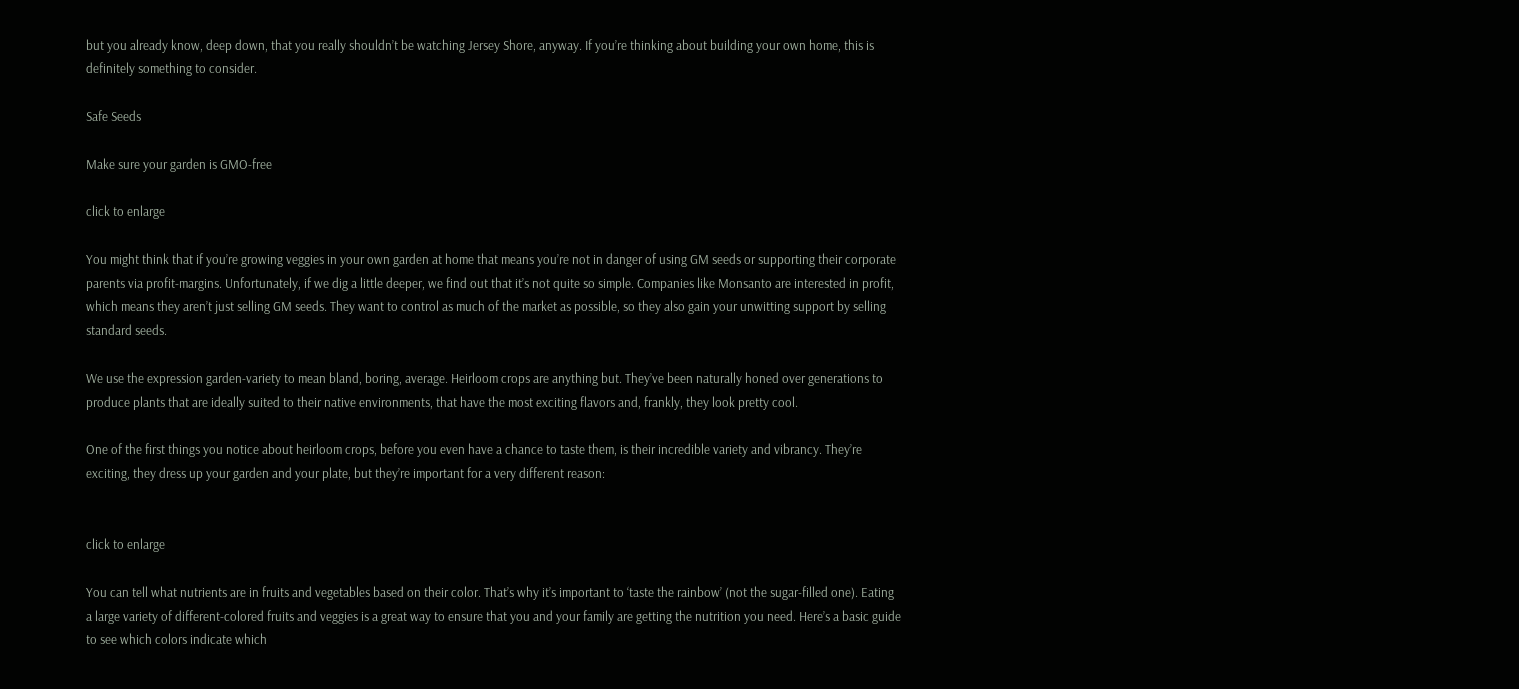but you already know, deep down, that you really shouldn’t be watching Jersey Shore, anyway. If you’re thinking about building your own home, this is definitely something to consider.

Safe Seeds

Make sure your garden is GMO-free

click to enlarge

You might think that if you’re growing veggies in your own garden at home that means you’re not in danger of using GM seeds or supporting their corporate parents via profit-margins. Unfortunately, if we dig a little deeper, we find out that it’s not quite so simple. Companies like Monsanto are interested in profit, which means they aren’t just selling GM seeds. They want to control as much of the market as possible, so they also gain your unwitting support by selling standard seeds.

We use the expression garden-variety to mean bland, boring, average. Heirloom crops are anything but. They’ve been naturally honed over generations to produce plants that are ideally suited to their native environments, that have the most exciting flavors and, frankly, they look pretty cool.

One of the first things you notice about heirloom crops, before you even have a chance to taste them, is their incredible variety and vibrancy. They’re exciting, they dress up your garden and your plate, but they’re important for a very different reason:


click to enlarge

You can tell what nutrients are in fruits and vegetables based on their color. That’s why it’s important to ‘taste the rainbow’ (not the sugar-filled one). Eating a large variety of different-colored fruits and veggies is a great way to ensure that you and your family are getting the nutrition you need. Here’s a basic guide to see which colors indicate which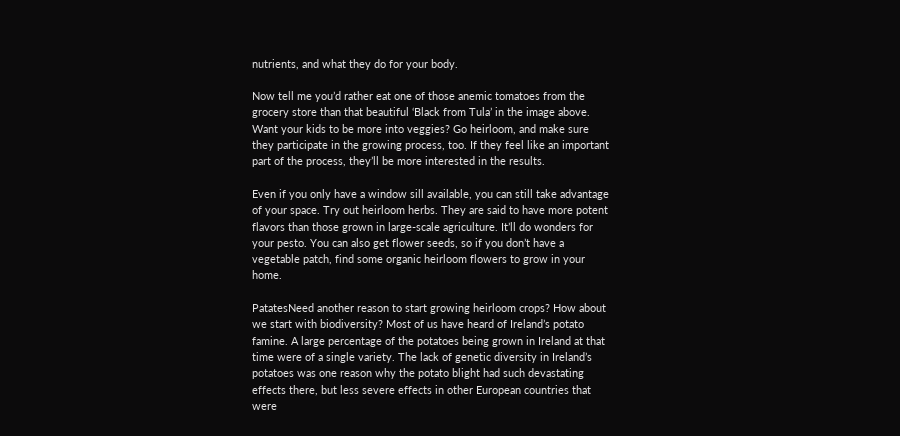nutrients, and what they do for your body.

Now tell me you’d rather eat one of those anemic tomatoes from the grocery store than that beautiful ‘Black from Tula’ in the image above. Want your kids to be more into veggies? Go heirloom, and make sure they participate in the growing process, too. If they feel like an important part of the process, they’ll be more interested in the results.

Even if you only have a window sill available, you can still take advantage of your space. Try out heirloom herbs. They are said to have more potent flavors than those grown in large-scale agriculture. It’ll do wonders for your pesto. You can also get flower seeds, so if you don’t have a vegetable patch, find some organic heirloom flowers to grow in your home.

PatatesNeed another reason to start growing heirloom crops? How about we start with biodiversity? Most of us have heard of Ireland’s potato famine. A large percentage of the potatoes being grown in Ireland at that time were of a single variety. The lack of genetic diversity in Ireland’s potatoes was one reason why the potato blight had such devastating effects there, but less severe effects in other European countries that were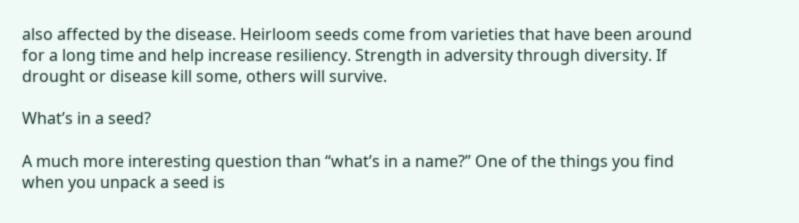also affected by the disease. Heirloom seeds come from varieties that have been around for a long time and help increase resiliency. Strength in adversity through diversity. If drought or disease kill some, others will survive.

What’s in a seed?

A much more interesting question than “what’s in a name?” One of the things you find when you unpack a seed is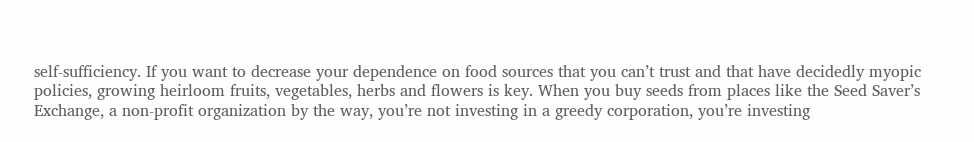self-sufficiency. If you want to decrease your dependence on food sources that you can’t trust and that have decidedly myopic policies, growing heirloom fruits, vegetables, herbs and flowers is key. When you buy seeds from places like the Seed Saver’s Exchange, a non-profit organization by the way, you’re not investing in a greedy corporation, you’re investing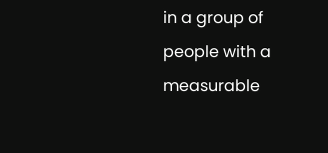in a group of people with a measurable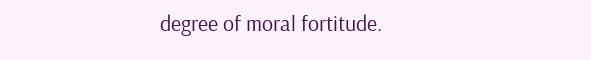degree of moral fortitude.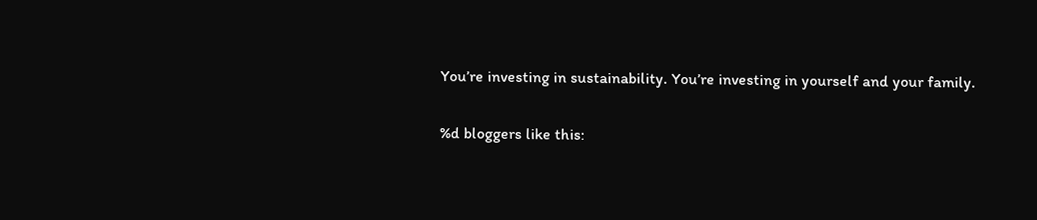You’re investing in sustainability. You’re investing in yourself and your family.

%d bloggers like this: